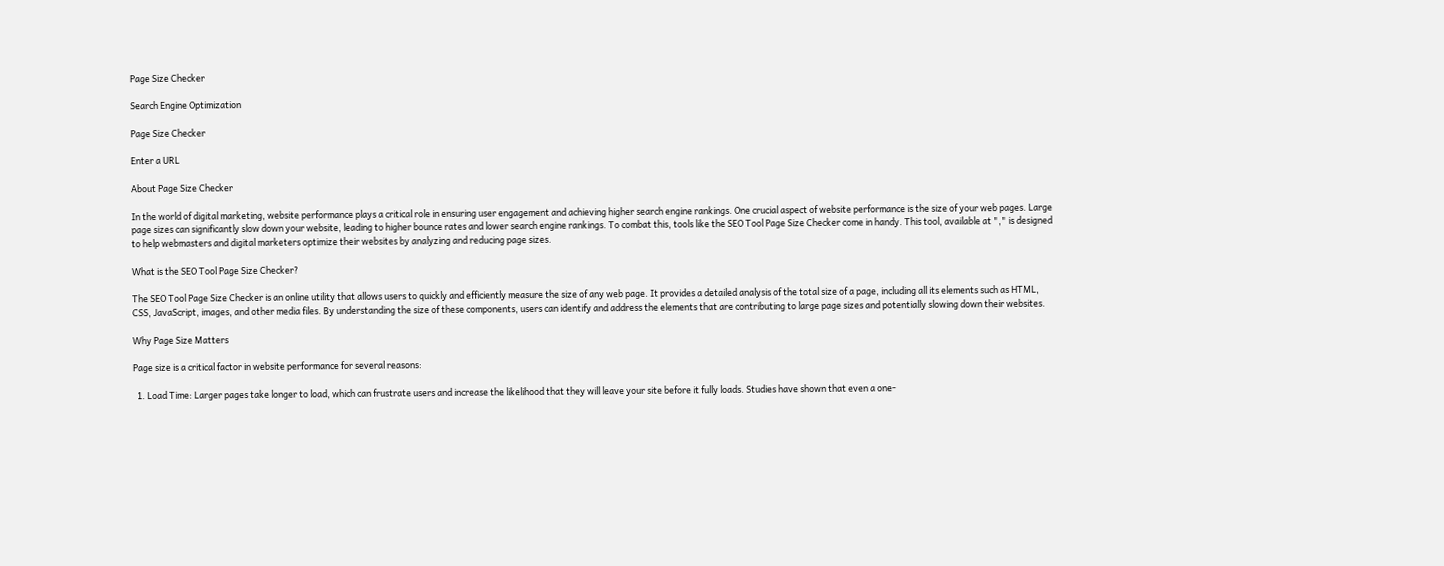Page Size Checker

Search Engine Optimization

Page Size Checker

Enter a URL

About Page Size Checker

In the world of digital marketing, website performance plays a critical role in ensuring user engagement and achieving higher search engine rankings. One crucial aspect of website performance is the size of your web pages. Large page sizes can significantly slow down your website, leading to higher bounce rates and lower search engine rankings. To combat this, tools like the SEO Tool Page Size Checker come in handy. This tool, available at "," is designed to help webmasters and digital marketers optimize their websites by analyzing and reducing page sizes.

What is the SEO Tool Page Size Checker?

The SEO Tool Page Size Checker is an online utility that allows users to quickly and efficiently measure the size of any web page. It provides a detailed analysis of the total size of a page, including all its elements such as HTML, CSS, JavaScript, images, and other media files. By understanding the size of these components, users can identify and address the elements that are contributing to large page sizes and potentially slowing down their websites.

Why Page Size Matters

Page size is a critical factor in website performance for several reasons:

  1. Load Time: Larger pages take longer to load, which can frustrate users and increase the likelihood that they will leave your site before it fully loads. Studies have shown that even a one-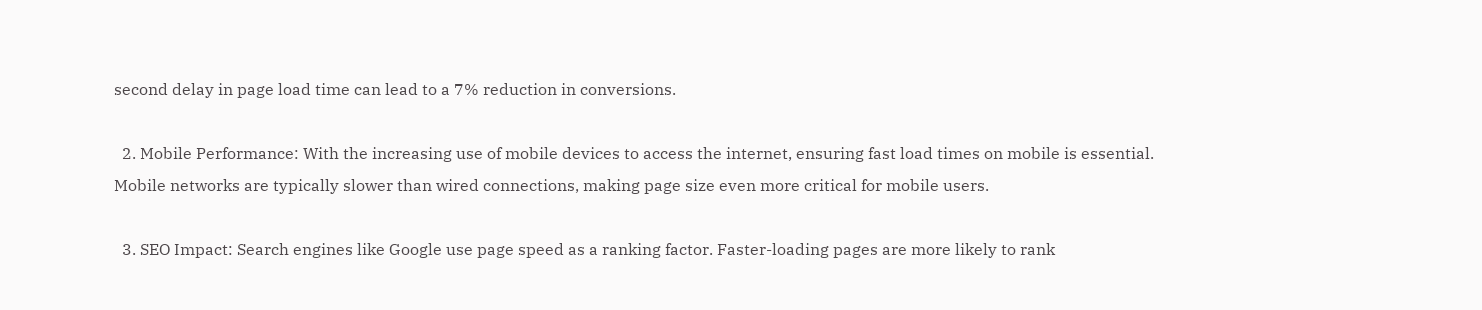second delay in page load time can lead to a 7% reduction in conversions.

  2. Mobile Performance: With the increasing use of mobile devices to access the internet, ensuring fast load times on mobile is essential. Mobile networks are typically slower than wired connections, making page size even more critical for mobile users.

  3. SEO Impact: Search engines like Google use page speed as a ranking factor. Faster-loading pages are more likely to rank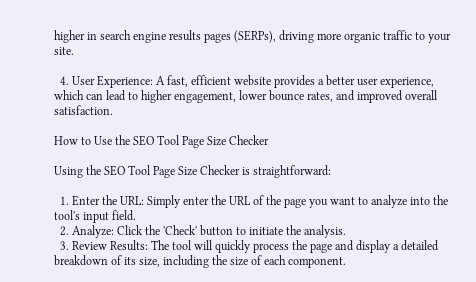higher in search engine results pages (SERPs), driving more organic traffic to your site.

  4. User Experience: A fast, efficient website provides a better user experience, which can lead to higher engagement, lower bounce rates, and improved overall satisfaction.

How to Use the SEO Tool Page Size Checker

Using the SEO Tool Page Size Checker is straightforward:

  1. Enter the URL: Simply enter the URL of the page you want to analyze into the tool's input field.
  2. Analyze: Click the 'Check' button to initiate the analysis.
  3. Review Results: The tool will quickly process the page and display a detailed breakdown of its size, including the size of each component.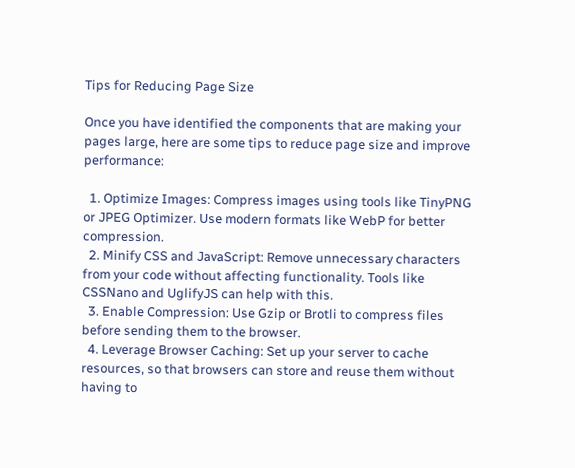Tips for Reducing Page Size

Once you have identified the components that are making your pages large, here are some tips to reduce page size and improve performance:

  1. Optimize Images: Compress images using tools like TinyPNG or JPEG Optimizer. Use modern formats like WebP for better compression.
  2. Minify CSS and JavaScript: Remove unnecessary characters from your code without affecting functionality. Tools like CSSNano and UglifyJS can help with this.
  3. Enable Compression: Use Gzip or Brotli to compress files before sending them to the browser.
  4. Leverage Browser Caching: Set up your server to cache resources, so that browsers can store and reuse them without having to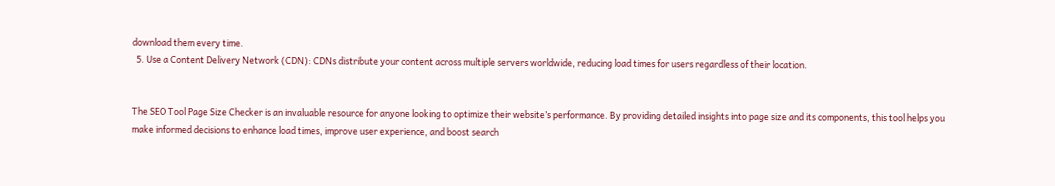download them every time.
  5. Use a Content Delivery Network (CDN): CDNs distribute your content across multiple servers worldwide, reducing load times for users regardless of their location.


The SEO Tool Page Size Checker is an invaluable resource for anyone looking to optimize their website’s performance. By providing detailed insights into page size and its components, this tool helps you make informed decisions to enhance load times, improve user experience, and boost search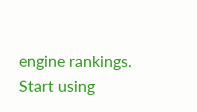engine rankings. Start using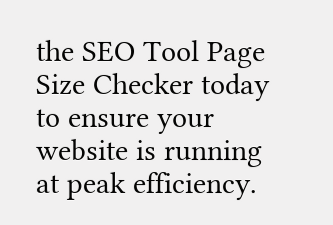the SEO Tool Page Size Checker today to ensure your website is running at peak efficiency.